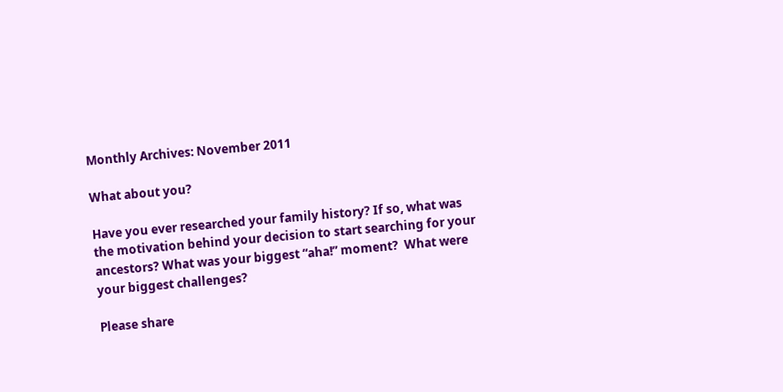Monthly Archives: November 2011

What about you?

Have you ever researched your family history? If so, what was the motivation behind your decision to start searching for your ancestors? What was your biggest “aha!” moment?  What were your biggest challenges?

Please share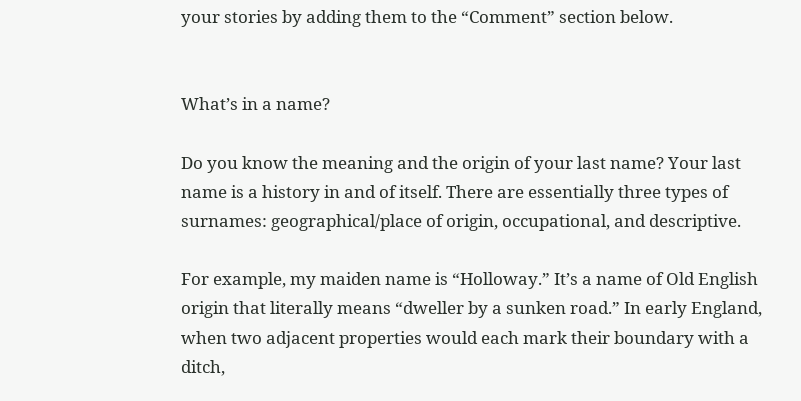your stories by adding them to the “Comment” section below.


What’s in a name?

Do you know the meaning and the origin of your last name? Your last name is a history in and of itself. There are essentially three types of surnames: geographical/place of origin, occupational, and descriptive.

For example, my maiden name is “Holloway.” It’s a name of Old English origin that literally means “dweller by a sunken road.” In early England, when two adjacent properties would each mark their boundary with a ditch,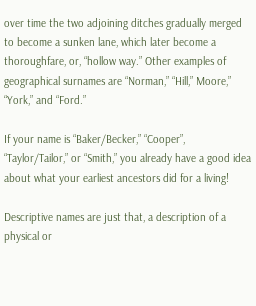over time the two adjoining ditches gradually merged to become a sunken lane, which later become a thoroughfare, or, “hollow way.” Other examples of geographical surnames are “Norman,” “Hill,” Moore,” “York,” and “Ford.”

If your name is “Baker/Becker,” “Cooper”, “Taylor/Tailor,” or “Smith,” you already have a good idea about what your earliest ancestors did for a living!

Descriptive names are just that, a description of a physical or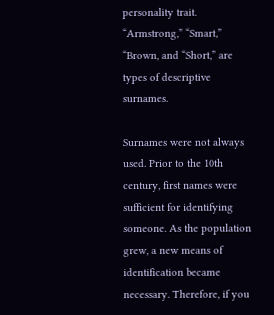personality trait. “Armstrong,” “Smart,”  “Brown, and “Short,” are types of descriptive surnames.

Surnames were not always used. Prior to the 10th century, first names were sufficient for identifying someone. As the population grew, a new means of identification became necessary. Therefore, if you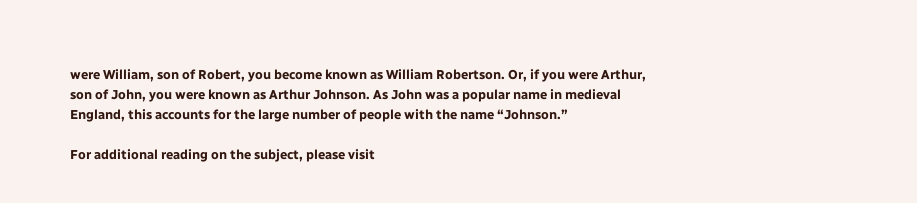were William, son of Robert, you become known as William Robertson. Or, if you were Arthur, son of John, you were known as Arthur Johnson. As John was a popular name in medieval England, this accounts for the large number of people with the name “Johnson.”

For additional reading on the subject, please visit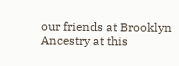our friends at Brooklyn Ancestry at this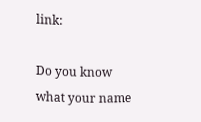link:

Do you know what your name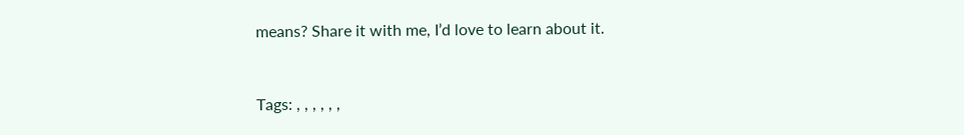means? Share it with me, I’d love to learn about it.


Tags: , , , , , ,